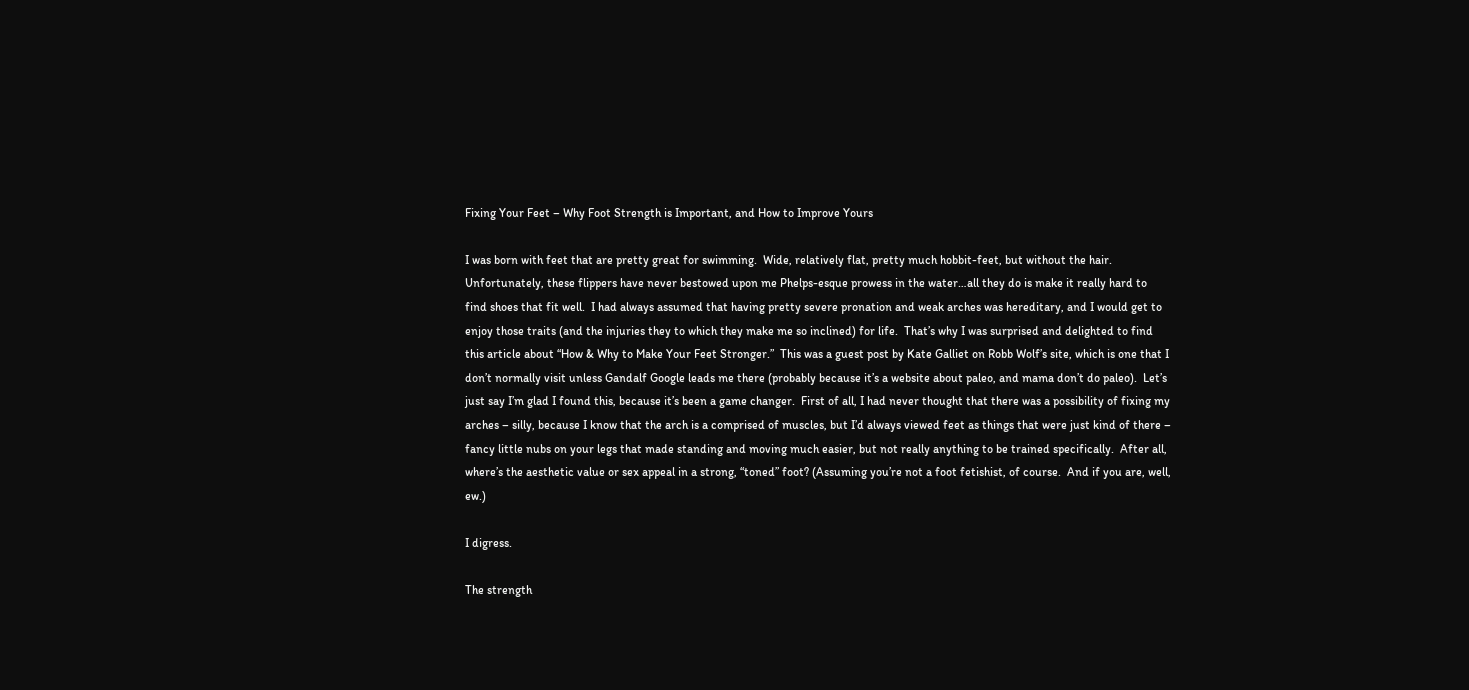Fixing Your Feet – Why Foot Strength is Important, and How to Improve Yours

I was born with feet that are pretty great for swimming.  Wide, relatively flat, pretty much hobbit-feet, but without the hair.  Unfortunately, these flippers have never bestowed upon me Phelps-esque prowess in the water…all they do is make it really hard to find shoes that fit well.  I had always assumed that having pretty severe pronation and weak arches was hereditary, and I would get to enjoy those traits (and the injuries they to which they make me so inclined) for life.  That’s why I was surprised and delighted to find this article about “How & Why to Make Your Feet Stronger.”  This was a guest post by Kate Galliet on Robb Wolf’s site, which is one that I don’t normally visit unless Gandalf Google leads me there (probably because it’s a website about paleo, and mama don’t do paleo).  Let’s just say I’m glad I found this, because it’s been a game changer.  First of all, I had never thought that there was a possibility of fixing my arches – silly, because I know that the arch is a comprised of muscles, but I’d always viewed feet as things that were just kind of there – fancy little nubs on your legs that made standing and moving much easier, but not really anything to be trained specifically.  After all, where’s the aesthetic value or sex appeal in a strong, “toned” foot? (Assuming you’re not a foot fetishist, of course.  And if you are, well, ew.)

I digress.

The strength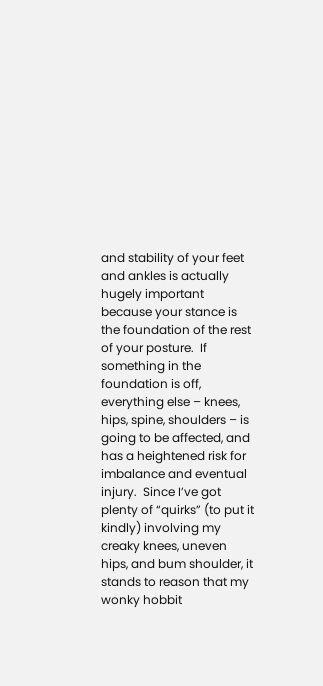and stability of your feet and ankles is actually hugely important because your stance is the foundation of the rest of your posture.  If something in the foundation is off, everything else – knees, hips, spine, shoulders – is going to be affected, and has a heightened risk for imbalance and eventual injury.  Since I’ve got plenty of “quirks” (to put it kindly) involving my creaky knees, uneven hips, and bum shoulder, it stands to reason that my wonky hobbit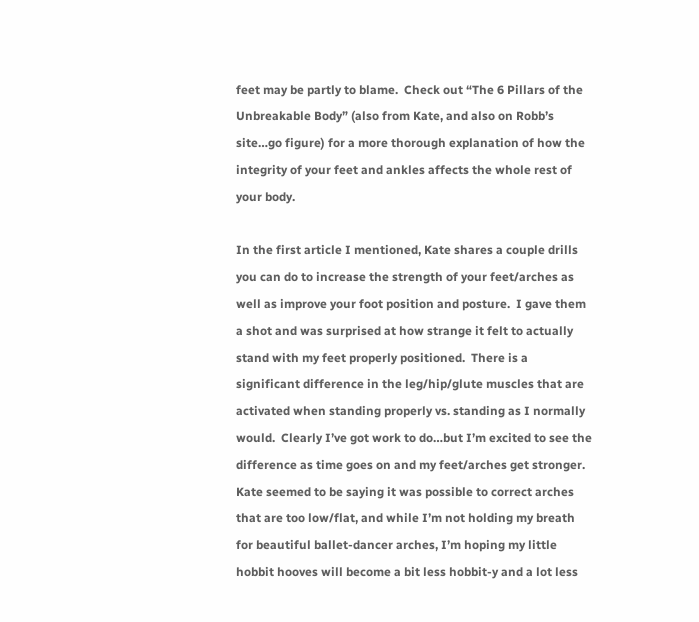feet may be partly to blame.  Check out “The 6 Pillars of the Unbreakable Body” (also from Kate, and also on Robb’s site…go figure) for a more thorough explanation of how the integrity of your feet and ankles affects the whole rest of your body.

In the first article I mentioned, Kate shares a couple drills  you can do to increase the strength of your feet/arches as well as improve your foot position and posture.  I gave them a shot and was surprised at how strange it felt to actually stand with my feet properly positioned.  There is a significant difference in the leg/hip/glute muscles that are activated when standing properly vs. standing as I normally would.  Clearly I’ve got work to do…but I’m excited to see the difference as time goes on and my feet/arches get stronger.  Kate seemed to be saying it was possible to correct arches that are too low/flat, and while I’m not holding my breath for beautiful ballet-dancer arches, I’m hoping my little hobbit hooves will become a bit less hobbit-y and a lot less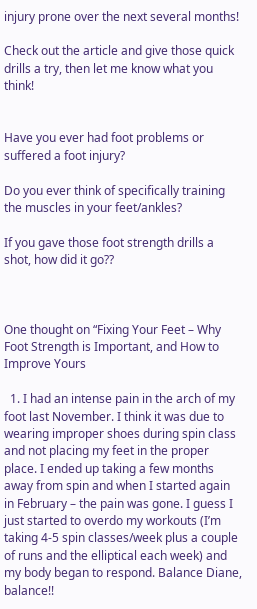injury prone over the next several months!

Check out the article and give those quick drills a try, then let me know what you think!


Have you ever had foot problems or suffered a foot injury?

Do you ever think of specifically training the muscles in your feet/ankles?

If you gave those foot strength drills a shot, how did it go??



One thought on “Fixing Your Feet – Why Foot Strength is Important, and How to Improve Yours

  1. I had an intense pain in the arch of my foot last November. I think it was due to wearing improper shoes during spin class and not placing my feet in the proper place. I ended up taking a few months away from spin and when I started again in February – the pain was gone. I guess I just started to overdo my workouts (I’m taking 4-5 spin classes/week plus a couple of runs and the elliptical each week) and my body began to respond. Balance Diane, balance!!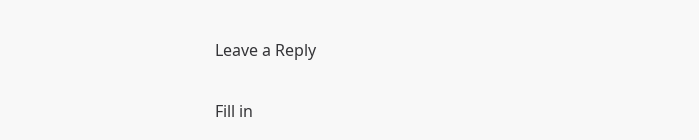Leave a Reply

Fill in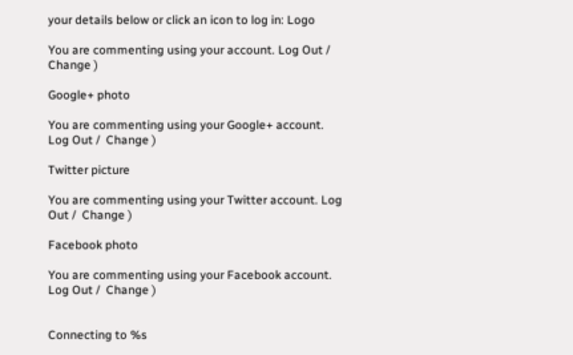your details below or click an icon to log in: Logo

You are commenting using your account. Log Out /  Change )

Google+ photo

You are commenting using your Google+ account. Log Out /  Change )

Twitter picture

You are commenting using your Twitter account. Log Out /  Change )

Facebook photo

You are commenting using your Facebook account. Log Out /  Change )


Connecting to %s